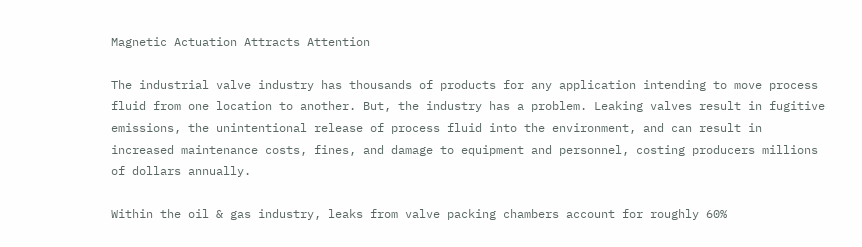Magnetic Actuation Attracts Attention

The industrial valve industry has thousands of products for any application intending to move process fluid from one location to another. But, the industry has a problem. Leaking valves result in fugitive emissions, the unintentional release of process fluid into the environment, and can result in increased maintenance costs, fines, and damage to equipment and personnel, costing producers millions of dollars annually.

Within the oil & gas industry, leaks from valve packing chambers account for roughly 60%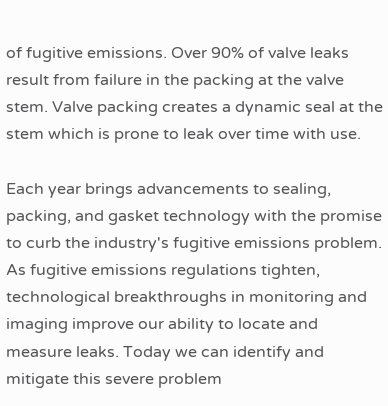of fugitive emissions. Over 90% of valve leaks result from failure in the packing at the valve stem. Valve packing creates a dynamic seal at the stem which is prone to leak over time with use.

Each year brings advancements to sealing, packing, and gasket technology with the promise to curb the industry's fugitive emissions problem. As fugitive emissions regulations tighten, technological breakthroughs in monitoring and imaging improve our ability to locate and measure leaks. Today we can identify and mitigate this severe problem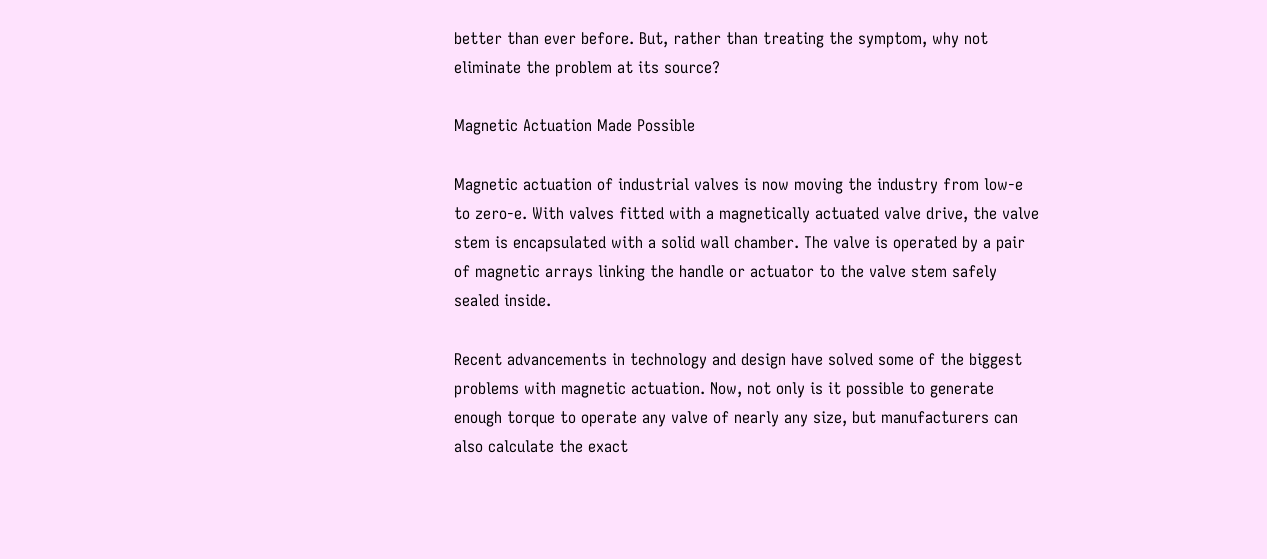better than ever before. But, rather than treating the symptom, why not eliminate the problem at its source?

Magnetic Actuation Made Possible

Magnetic actuation of industrial valves is now moving the industry from low-e to zero-e. With valves fitted with a magnetically actuated valve drive, the valve stem is encapsulated with a solid wall chamber. The valve is operated by a pair of magnetic arrays linking the handle or actuator to the valve stem safely sealed inside.

Recent advancements in technology and design have solved some of the biggest problems with magnetic actuation. Now, not only is it possible to generate enough torque to operate any valve of nearly any size, but manufacturers can also calculate the exact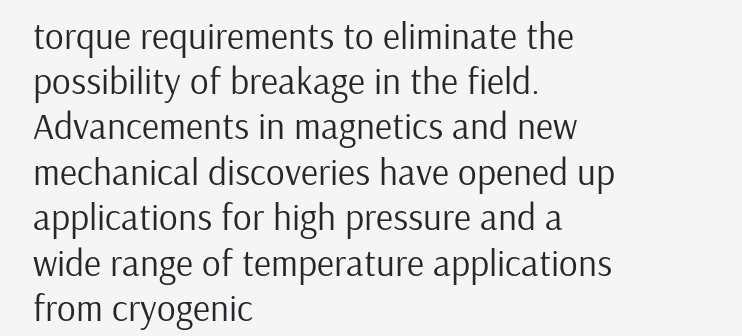torque requirements to eliminate the possibility of breakage in the field. Advancements in magnetics and new mechanical discoveries have opened up applications for high pressure and a wide range of temperature applications from cryogenic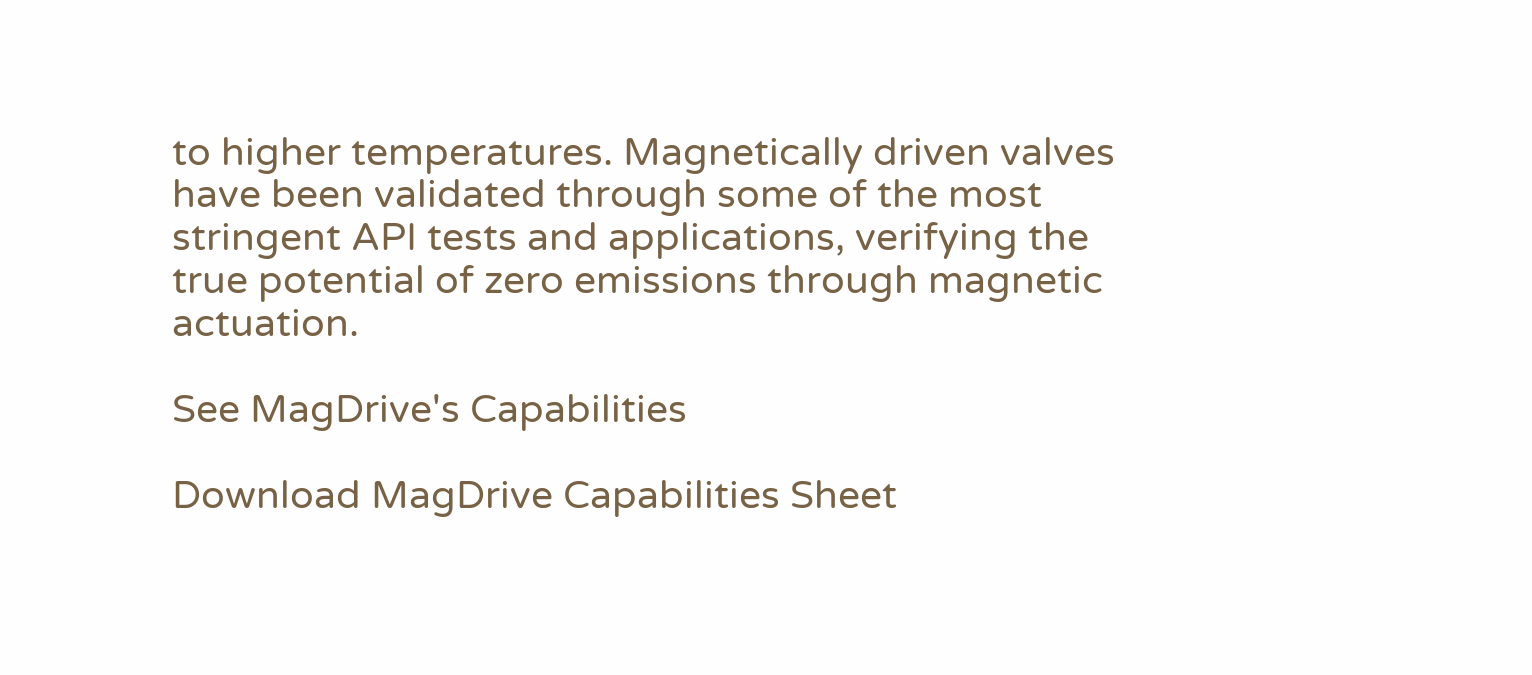to higher temperatures. Magnetically driven valves have been validated through some of the most stringent API tests and applications, verifying the true potential of zero emissions through magnetic actuation.

See MagDrive's Capabilities

Download MagDrive Capabilities Sheet